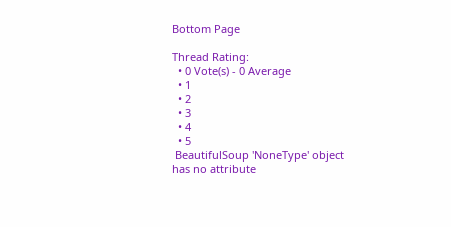Bottom Page

Thread Rating:
  • 0 Vote(s) - 0 Average
  • 1
  • 2
  • 3
  • 4
  • 5
 BeautifulSoup 'NoneType' object has no attribute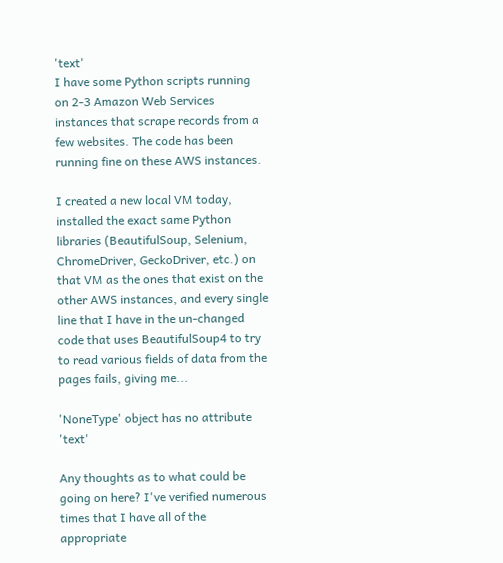'text'
I have some Python scripts running on 2-3 Amazon Web Services instances that scrape records from a few websites. The code has been running fine on these AWS instances.

I created a new local VM today, installed the exact same Python libraries (BeautifulSoup, Selenium, ChromeDriver, GeckoDriver, etc.) on that VM as the ones that exist on the other AWS instances, and every single line that I have in the un-changed code that uses BeautifulSoup4 to try to read various fields of data from the pages fails, giving me...

'NoneType' object has no attribute 'text'

Any thoughts as to what could be going on here? I've verified numerous times that I have all of the appropriate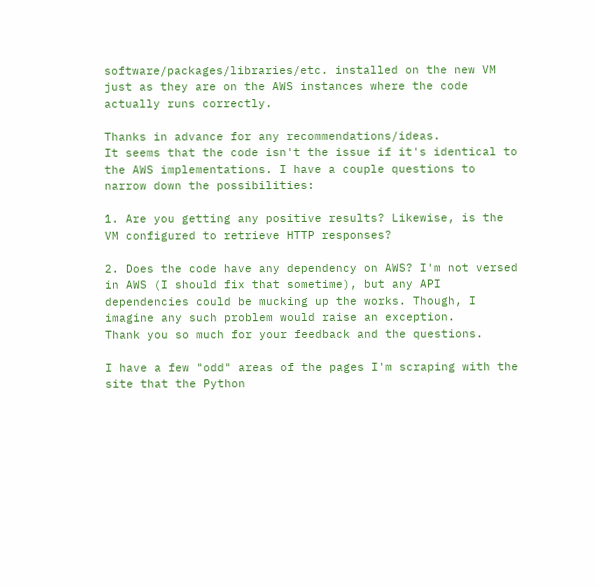software/packages/libraries/etc. installed on the new VM just as they are on the AWS instances where the code actually runs correctly.

Thanks in advance for any recommendations/ideas.
It seems that the code isn't the issue if it's identical to the AWS implementations. I have a couple questions to narrow down the possibilities:

1. Are you getting any positive results? Likewise, is the VM configured to retrieve HTTP responses?

2. Does the code have any dependency on AWS? I'm not versed in AWS (I should fix that sometime), but any API dependencies could be mucking up the works. Though, I imagine any such problem would raise an exception.
Thank you so much for your feedback and the questions.

I have a few "odd" areas of the pages I'm scraping with the site that the Python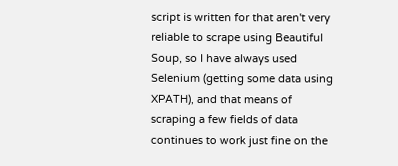script is written for that aren't very reliable to scrape using Beautiful Soup, so I have always used Selenium (getting some data using XPATH), and that means of scraping a few fields of data continues to work just fine on the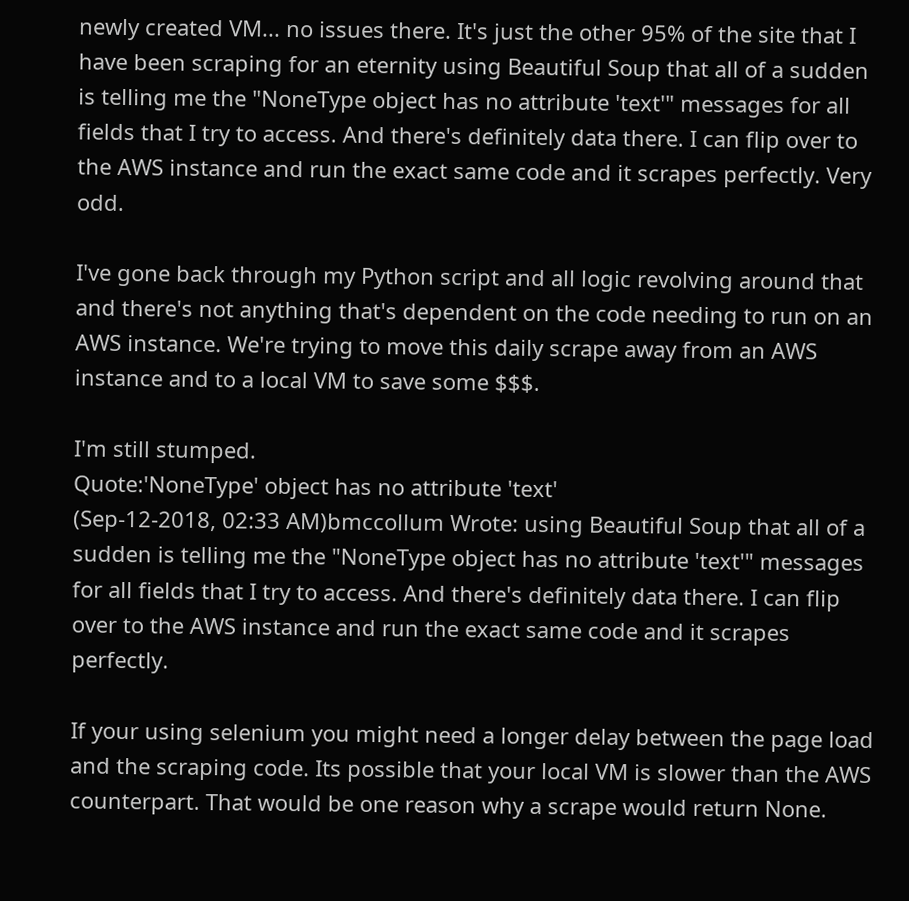newly created VM... no issues there. It's just the other 95% of the site that I have been scraping for an eternity using Beautiful Soup that all of a sudden is telling me the "NoneType object has no attribute 'text'" messages for all fields that I try to access. And there's definitely data there. I can flip over to the AWS instance and run the exact same code and it scrapes perfectly. Very odd.

I've gone back through my Python script and all logic revolving around that and there's not anything that's dependent on the code needing to run on an AWS instance. We're trying to move this daily scrape away from an AWS instance and to a local VM to save some $$$.

I'm still stumped.
Quote:'NoneType' object has no attribute 'text'
(Sep-12-2018, 02:33 AM)bmccollum Wrote: using Beautiful Soup that all of a sudden is telling me the "NoneType object has no attribute 'text'" messages for all fields that I try to access. And there's definitely data there. I can flip over to the AWS instance and run the exact same code and it scrapes perfectly.

If your using selenium you might need a longer delay between the page load and the scraping code. Its possible that your local VM is slower than the AWS counterpart. That would be one reason why a scrape would return None.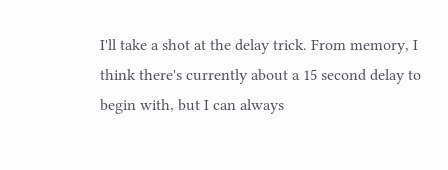I'll take a shot at the delay trick. From memory, I think there's currently about a 15 second delay to begin with, but I can always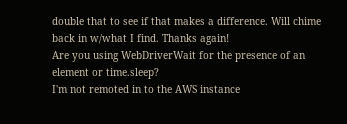double that to see if that makes a difference. Will chime back in w/what I find. Thanks again!
Are you using WebDriverWait for the presence of an element or time.sleep?
I'm not remoted in to the AWS instance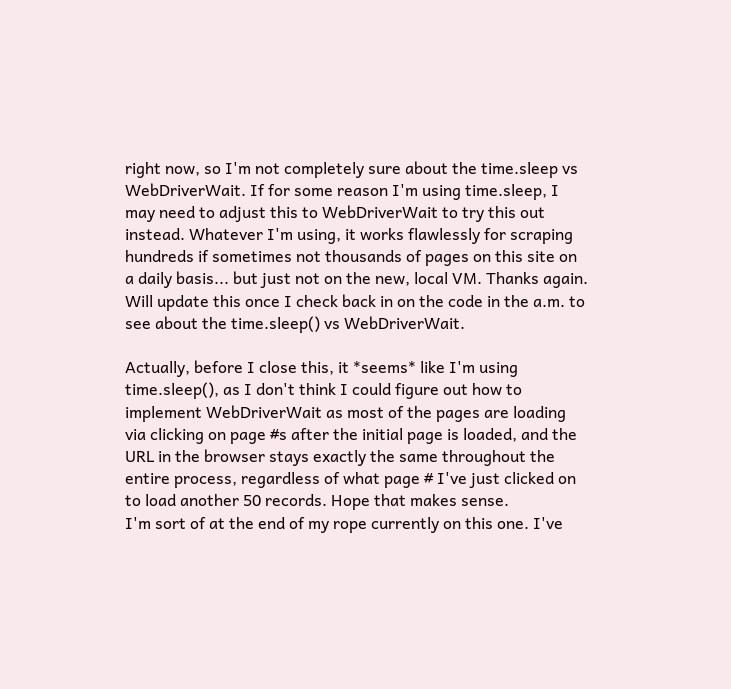right now, so I'm not completely sure about the time.sleep vs WebDriverWait. If for some reason I'm using time.sleep, I may need to adjust this to WebDriverWait to try this out instead. Whatever I'm using, it works flawlessly for scraping hundreds if sometimes not thousands of pages on this site on a daily basis... but just not on the new, local VM. Thanks again. Will update this once I check back in on the code in the a.m. to see about the time.sleep() vs WebDriverWait.

Actually, before I close this, it *seems* like I'm using time.sleep(), as I don't think I could figure out how to implement WebDriverWait as most of the pages are loading via clicking on page #s after the initial page is loaded, and the URL in the browser stays exactly the same throughout the entire process, regardless of what page # I've just clicked on to load another 50 records. Hope that makes sense.
I'm sort of at the end of my rope currently on this one. I've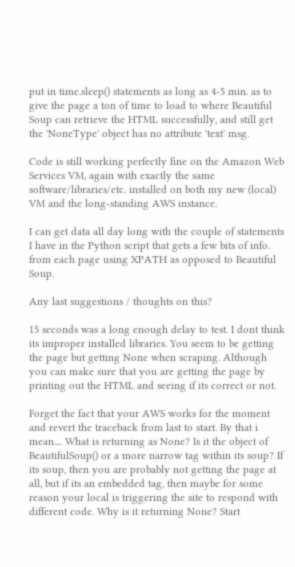put in time.sleep() statements as long as 4-5 min. as to give the page a ton of time to load to where Beautiful Soup can retrieve the HTML successfully, and still get the 'NoneType' object has no attribute 'text' msg.

Code is still working perfectly fine on the Amazon Web Services VM, again with exactly the same software/libraries/etc. installed on both my new (local) VM and the long-standing AWS instance.

I can get data all day long with the couple of statements I have in the Python script that gets a few bits of info. from each page using XPATH as opposed to Beautiful Soup.

Any last suggestions / thoughts on this?

15 seconds was a long enough delay to test. I dont think its improper installed libraries. You seem to be getting the page but getting None when scraping. Although you can make sure that you are getting the page by printing out the HTML and seeing if its correct or not.

Forget the fact that your AWS works for the moment and revert the traceback from last to start. By that i mean.... What is returning as None? Is it the object of BeautifulSoup() or a more narrow tag within its soup? If its soup, then you are probably not getting the page at all, but if its an embedded tag, then maybe for some reason your local is triggering the site to respond with different code. Why is it returning None? Start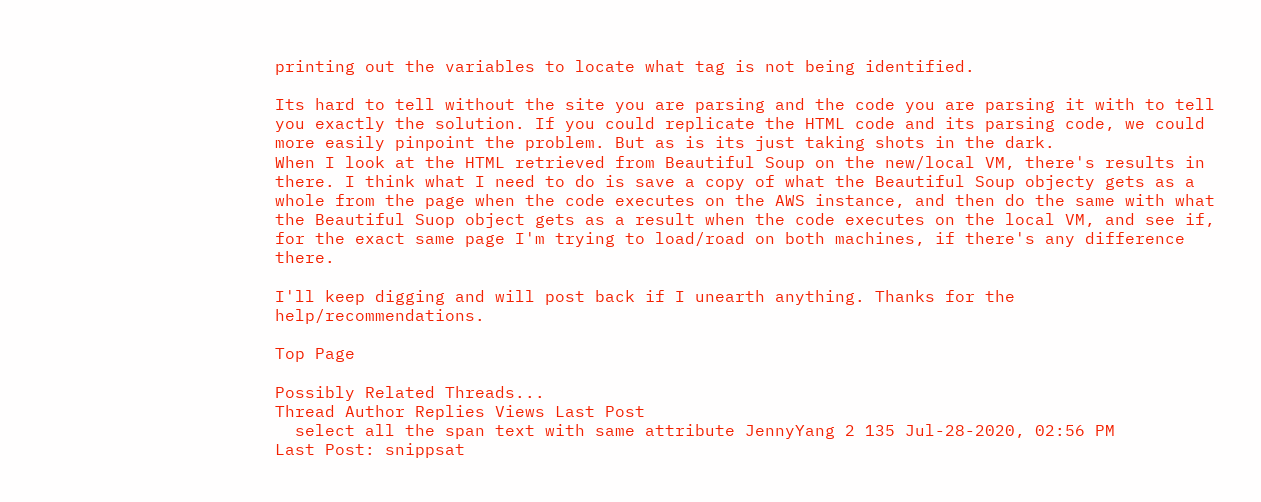printing out the variables to locate what tag is not being identified.

Its hard to tell without the site you are parsing and the code you are parsing it with to tell you exactly the solution. If you could replicate the HTML code and its parsing code, we could more easily pinpoint the problem. But as is its just taking shots in the dark.
When I look at the HTML retrieved from Beautiful Soup on the new/local VM, there's results in there. I think what I need to do is save a copy of what the Beautiful Soup objecty gets as a whole from the page when the code executes on the AWS instance, and then do the same with what the Beautiful Suop object gets as a result when the code executes on the local VM, and see if, for the exact same page I'm trying to load/road on both machines, if there's any difference there.

I'll keep digging and will post back if I unearth anything. Thanks for the help/recommendations.

Top Page

Possibly Related Threads...
Thread Author Replies Views Last Post
  select all the span text with same attribute JennyYang 2 135 Jul-28-2020, 02:56 PM
Last Post: snippsat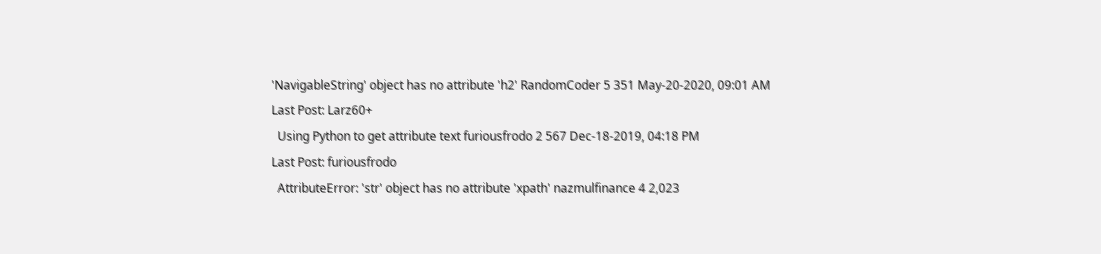'NavigableString' object has no attribute 'h2' RandomCoder 5 351 May-20-2020, 09:01 AM
Last Post: Larz60+
  Using Python to get attribute text furiousfrodo 2 567 Dec-18-2019, 04:18 PM
Last Post: furiousfrodo
  AttributeError: 'str' object has no attribute 'xpath' nazmulfinance 4 2,023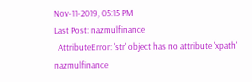Nov-11-2019, 05:15 PM
Last Post: nazmulfinance
  AttributeError: 'str' object has no attribute 'xpath' nazmulfinance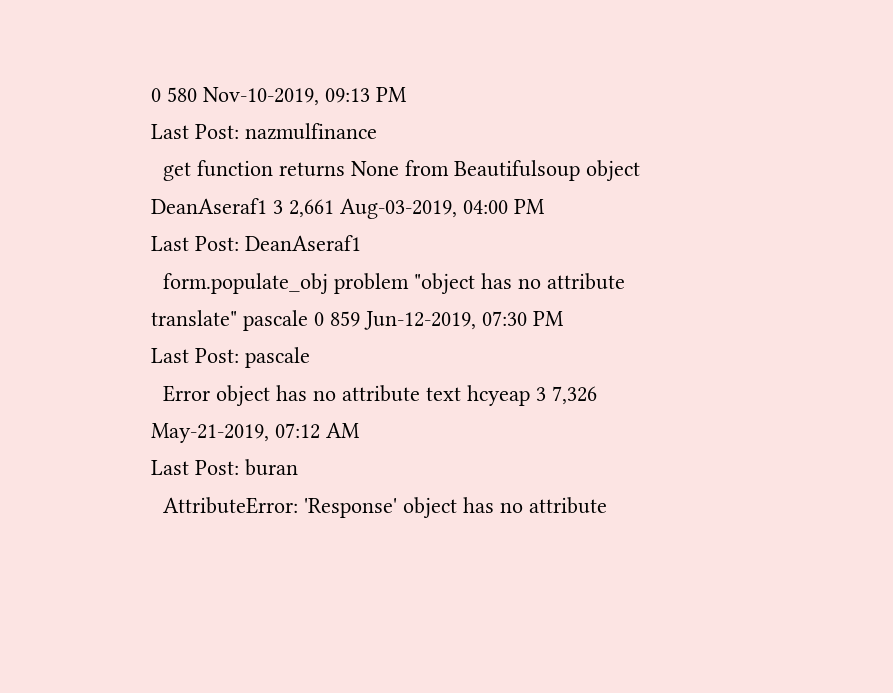0 580 Nov-10-2019, 09:13 PM
Last Post: nazmulfinance
  get function returns None from Beautifulsoup object DeanAseraf1 3 2,661 Aug-03-2019, 04:00 PM
Last Post: DeanAseraf1
  form.populate_obj problem "object has no attribute translate" pascale 0 859 Jun-12-2019, 07:30 PM
Last Post: pascale
  Error object has no attribute text hcyeap 3 7,326 May-21-2019, 07:12 AM
Last Post: buran
  AttributeError: 'Response' object has no attribute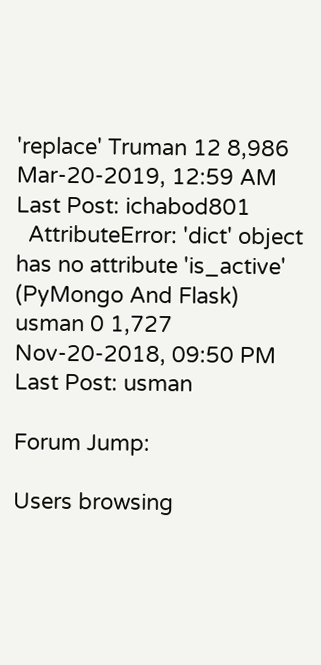'replace' Truman 12 8,986 Mar-20-2019, 12:59 AM
Last Post: ichabod801
  AttributeError: 'dict' object has no attribute 'is_active' (PyMongo And Flask) usman 0 1,727 Nov-20-2018, 09:50 PM
Last Post: usman

Forum Jump:

Users browsing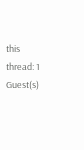this thread: 1 Guest(s)